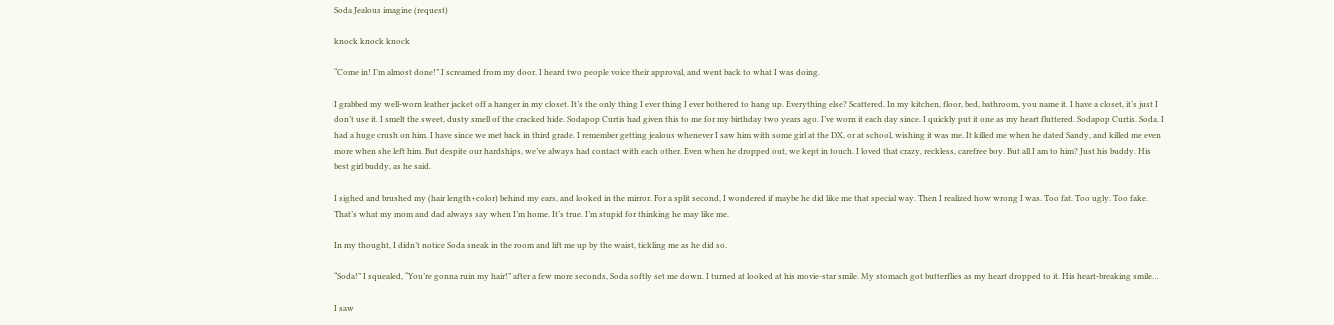Soda Jealous imagine (request)

knock knock knock

“Come in! I’m almost done!” I screamed from my door. I heard two people voice their approval, and went back to what I was doing.

I grabbed my well-worn leather jacket off a hanger in my closet. It’s the only thing I ever thing I ever bothered to hang up. Everything else? Scattered. In my kitchen, floor, bed, bathroom, you name it. I have a closet, it’s just I don’t use it. I smelt the sweet, dusty smell of the cracked hide. Sodapop Curtis had given this to me for my birthday two years ago. I’ve worn it each day since. I quickly put it one as my heart fluttered. Sodapop Curtis. Soda. I had a huge crush on him. I have since we met back in third grade. I remember getting jealous whenever I saw him with some girl at the DX, or at school, wishing it was me. It killed me when he dated Sandy, and killed me even more when she left him. But despite our hardships, we’ve always had contact with each other. Even when he dropped out, we kept in touch. I loved that crazy, reckless, carefree boy. But all I am to him? Just his buddy. His best girl buddy, as he said.

I sighed and brushed my (hair length+color) behind my ears, and looked in the mirror. For a split second, I wondered if maybe he did like me that special way. Then I realized how wrong I was. Too fat. Too ugly. Too fake. That’s what my mom and dad always say when I’m home. It’s true. I’m stupid for thinking he may like me.

In my thought, I didn’t notice Soda sneak in the room and lift me up by the waist, tickling me as he did so.

“Soda!” I squealed, “You’re gonna ruin my hair!” after a few more seconds, Soda softly set me down. I turned at looked at his movie-star smile. My stomach got butterflies as my heart dropped to it. His heart-breaking smile…

I saw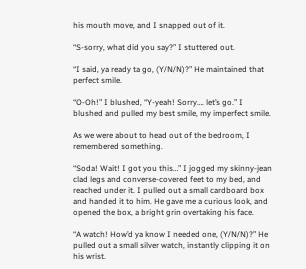his mouth move, and I snapped out of it.

“S-sorry, what did you say?” I stuttered out.

“I said, ya ready ta go, (Y/N/N)?” He maintained that perfect smile.

“O-Oh!” I blushed, “Y-yeah! Sorry…. let’s go.” I blushed and pulled my best smile, my imperfect smile.

As we were about to head out of the bedroom, I remembered something.

“Soda! Wait! I got you this…” I jogged my skinny-jean clad legs and converse-covered feet to my bed, and reached under it. I pulled out a small cardboard box and handed it to him. He gave me a curious look, and opened the box, a bright grin overtaking his face.

“A watch! How’d ya know I needed one, (Y/N/N)?” He pulled out a small silver watch, instantly clipping it on his wrist.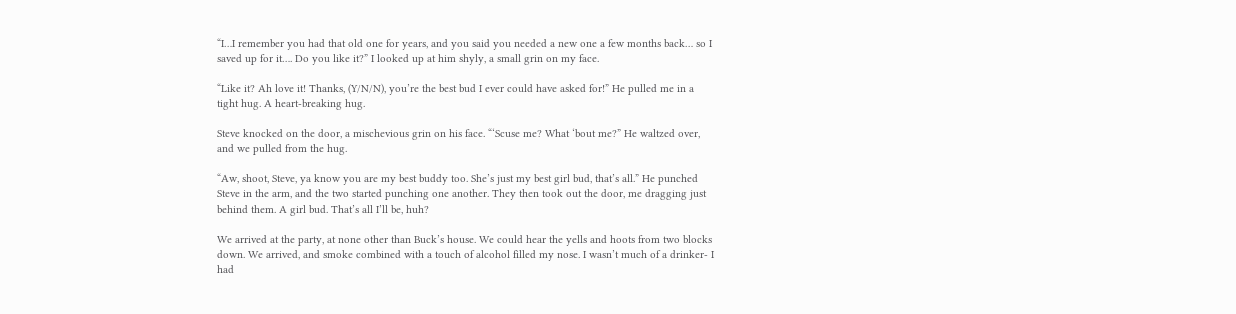“I…I remember you had that old one for years, and you said you needed a new one a few months back… so I saved up for it…. Do you like it?” I looked up at him shyly, a small grin on my face.

“Like it? Ah love it! Thanks, (Y/N/N), you’re the best bud I ever could have asked for!” He pulled me in a tight hug. A heart-breaking hug.

Steve knocked on the door, a mischevious grin on his face. “‘Scuse me? What ‘bout me?” He waltzed over, and we pulled from the hug.

“Aw, shoot, Steve, ya know you are my best buddy too. She’s just my best girl bud, that’s all.” He punched Steve in the arm, and the two started punching one another. They then took out the door, me dragging just behind them. A girl bud. That’s all I’ll be, huh?

We arrived at the party, at none other than Buck’s house. We could hear the yells and hoots from two blocks down. We arrived, and smoke combined with a touch of alcohol filled my nose. I wasn’t much of a drinker- I had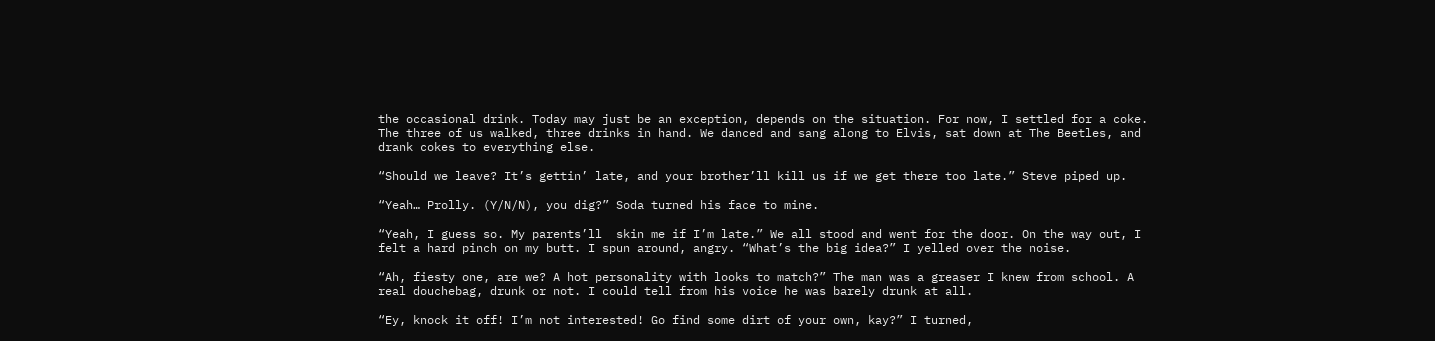the occasional drink. Today may just be an exception, depends on the situation. For now, I settled for a coke. The three of us walked, three drinks in hand. We danced and sang along to Elvis, sat down at The Beetles, and drank cokes to everything else.

“Should we leave? It’s gettin’ late, and your brother’ll kill us if we get there too late.” Steve piped up.

“Yeah… Prolly. (Y/N/N), you dig?” Soda turned his face to mine.

“Yeah, I guess so. My parents’ll  skin me if I’m late.” We all stood and went for the door. On the way out, I felt a hard pinch on my butt. I spun around, angry. “What’s the big idea?” I yelled over the noise.

“Ah, fiesty one, are we? A hot personality with looks to match?” The man was a greaser I knew from school. A real douchebag, drunk or not. I could tell from his voice he was barely drunk at all.

“Ey, knock it off! I’m not interested! Go find some dirt of your own, kay?” I turned,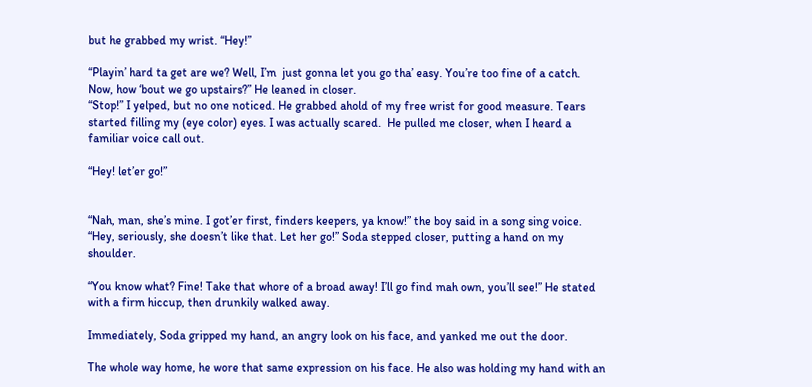but he grabbed my wrist. “Hey!”

“Playin’ hard ta get are we? Well, I’m  just gonna let you go tha’ easy. You’re too fine of a catch. Now, how ‘bout we go upstairs?” He leaned in closer.
“Stop!” I yelped, but no one noticed. He grabbed ahold of my free wrist for good measure. Tears started filling my (eye color) eyes. I was actually scared.  He pulled me closer, when I heard a  familiar voice call out.

“Hey! let’er go!”


“Nah, man, she’s mine. I got’er first, finders keepers, ya know!” the boy said in a song sing voice.
“Hey, seriously, she doesn’t like that. Let her go!” Soda stepped closer, putting a hand on my shoulder.

“You know what? Fine! Take that whore of a broad away! I’ll go find mah own, you’ll see!” He stated with a firm hiccup, then drunkily walked away.

Immediately, Soda gripped my hand, an angry look on his face, and yanked me out the door.

The whole way home, he wore that same expression on his face. He also was holding my hand with an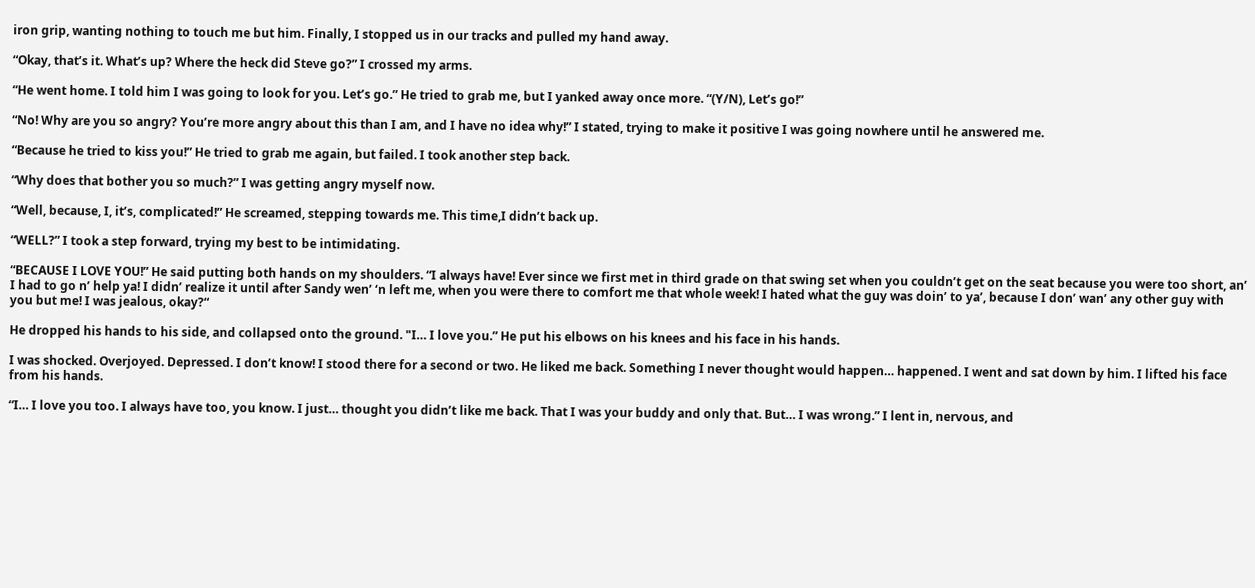iron grip, wanting nothing to touch me but him. Finally, I stopped us in our tracks and pulled my hand away.

“Okay, that’s it. What’s up? Where the heck did Steve go?” I crossed my arms.

“He went home. I told him I was going to look for you. Let’s go.” He tried to grab me, but I yanked away once more. “(Y/N), Let’s go!”

“No! Why are you so angry? You’re more angry about this than I am, and I have no idea why!” I stated, trying to make it positive I was going nowhere until he answered me.

“Because he tried to kiss you!” He tried to grab me again, but failed. I took another step back.

“Why does that bother you so much?” I was getting angry myself now.

“Well, because, I, it’s, complicated!” He screamed, stepping towards me. This time,I didn’t back up.

“WELL?” I took a step forward, trying my best to be intimidating.

“BECAUSE I LOVE YOU!” He said putting both hands on my shoulders. “I always have! Ever since we first met in third grade on that swing set when you couldn’t get on the seat because you were too short, an’ I had to go n’ help ya! I didn’ realize it until after Sandy wen’ ‘n left me, when you were there to comfort me that whole week! I hated what the guy was doin’ to ya’, because I don’ wan’ any other guy with you but me! I was jealous, okay?“

He dropped his hands to his side, and collapsed onto the ground. "I… I love you.” He put his elbows on his knees and his face in his hands.

I was shocked. Overjoyed. Depressed. I don’t know! I stood there for a second or two. He liked me back. Something I never thought would happen… happened. I went and sat down by him. I lifted his face from his hands.

“I… I love you too. I always have too, you know. I just… thought you didn’t like me back. That I was your buddy and only that. But… I was wrong.” I lent in, nervous, and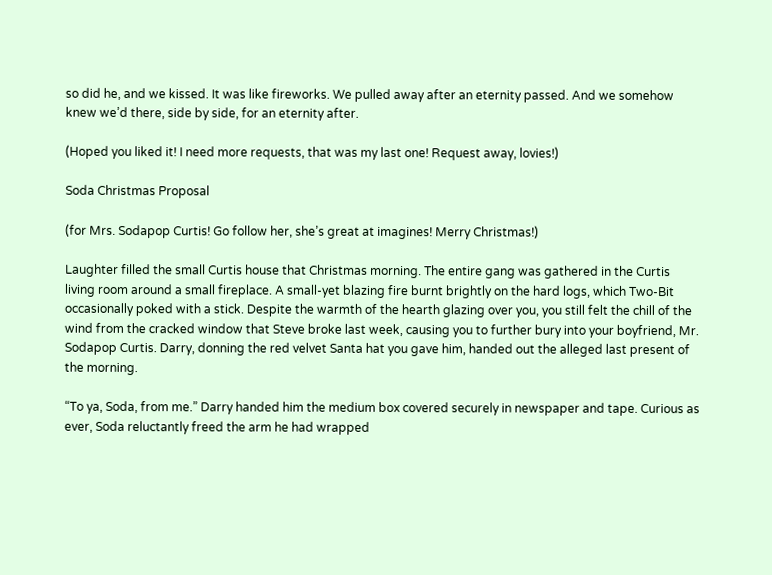so did he, and we kissed. It was like fireworks. We pulled away after an eternity passed. And we somehow knew we’d there, side by side, for an eternity after.

(Hoped you liked it! I need more requests, that was my last one! Request away, lovies!)

Soda Christmas Proposal

(for Mrs. Sodapop Curtis! Go follow her, she’s great at imagines! Merry Christmas!)

Laughter filled the small Curtis house that Christmas morning. The entire gang was gathered in the Curtis living room around a small fireplace. A small-yet blazing fire burnt brightly on the hard logs, which Two-Bit occasionally poked with a stick. Despite the warmth of the hearth glazing over you, you still felt the chill of the wind from the cracked window that Steve broke last week, causing you to further bury into your boyfriend, Mr. Sodapop Curtis. Darry, donning the red velvet Santa hat you gave him, handed out the alleged last present of the morning.

“To ya, Soda, from me.” Darry handed him the medium box covered securely in newspaper and tape. Curious as ever, Soda reluctantly freed the arm he had wrapped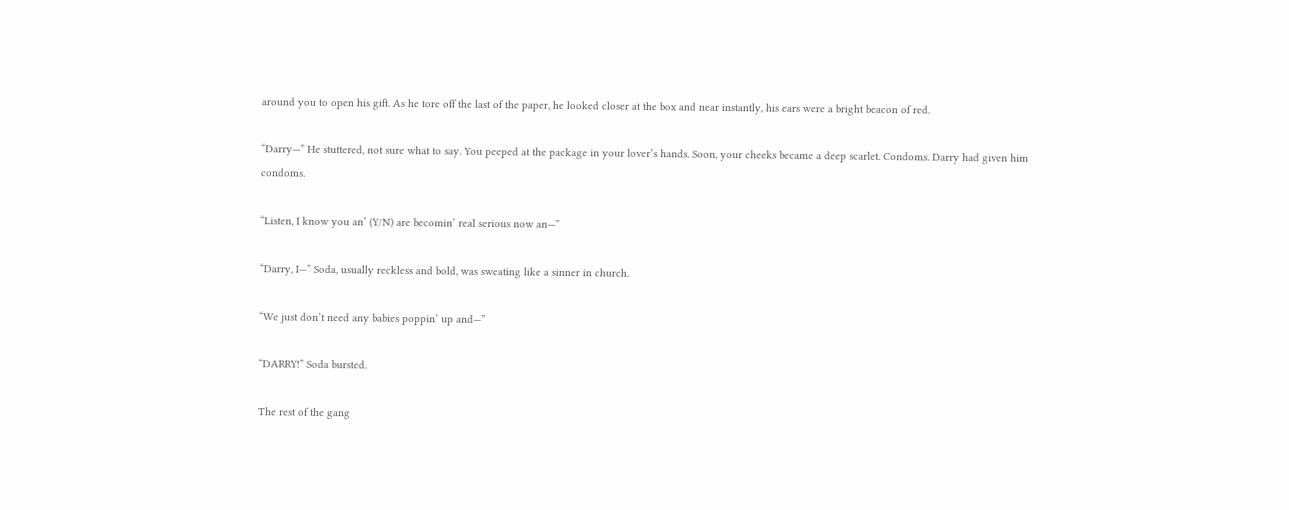around you to open his gift. As he tore off the last of the paper, he looked closer at the box and near instantly, his ears were a bright beacon of red.

“Darry—” He stuttered, not sure what to say. You peeped at the package in your lover’s hands. Soon, your cheeks became a deep scarlet. Condoms. Darry had given him condoms.

“Listen, I know you an’ (Y/N) are becomin’ real serious now an—”

“Darry, I—” Soda, usually reckless and bold, was sweating like a sinner in church.

“We just don’t need any babies poppin’ up and—”

“DARRY!” Soda bursted.

The rest of the gang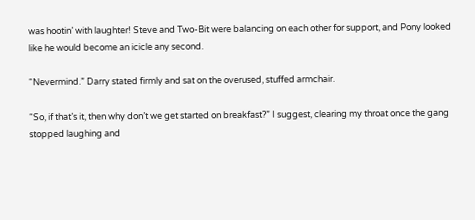was hootin’ with laughter! Steve and Two-Bit were balancing on each other for support, and Pony looked like he would become an icicle any second.

“Nevermind.” Darry stated firmly and sat on the overused, stuffed armchair.

“So, if that’s it, then why don’t we get started on breakfast?” I suggest, clearing my throat once the gang stopped laughing and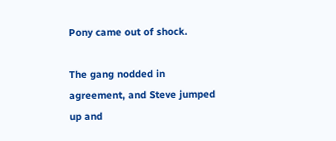Pony came out of shock.

The gang nodded in agreement, and Steve jumped up and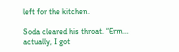left for the kitchen.

Soda cleared his throat. “Erm… actually, I got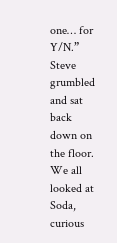one… for Y/N.” Steve grumbled and sat back down on the floor. We all looked at Soda, curious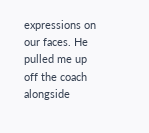expressions on our faces. He pulled me up off the coach alongside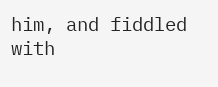him, and fiddled with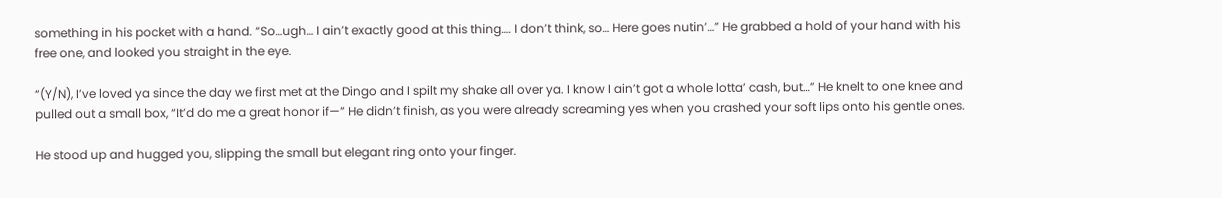something in his pocket with a hand. “So…ugh… I ain’t exactly good at this thing…. I don’t think, so… Here goes nutin’…” He grabbed a hold of your hand with his free one, and looked you straight in the eye.

“(Y/N), I’ve loved ya since the day we first met at the Dingo and I spilt my shake all over ya. I know I ain’t got a whole lotta’ cash, but…” He knelt to one knee and pulled out a small box, “It’d do me a great honor if—” He didn’t finish, as you were already screaming yes when you crashed your soft lips onto his gentle ones.

He stood up and hugged you, slipping the small but elegant ring onto your finger.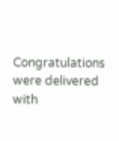Congratulations were delivered with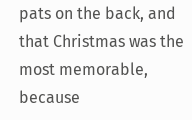pats on the back, and that Christmas was the most memorable, because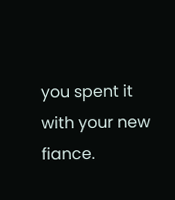you spent it with your new fiance.